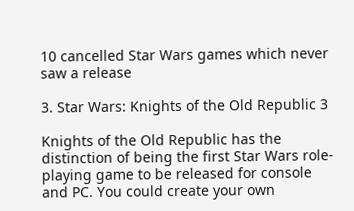10 cancelled Star Wars games which never saw a release

3. Star Wars: Knights of the Old Republic 3

Knights of the Old Republic has the distinction of being the first Star Wars role-playing game to be released for console and PC. You could create your own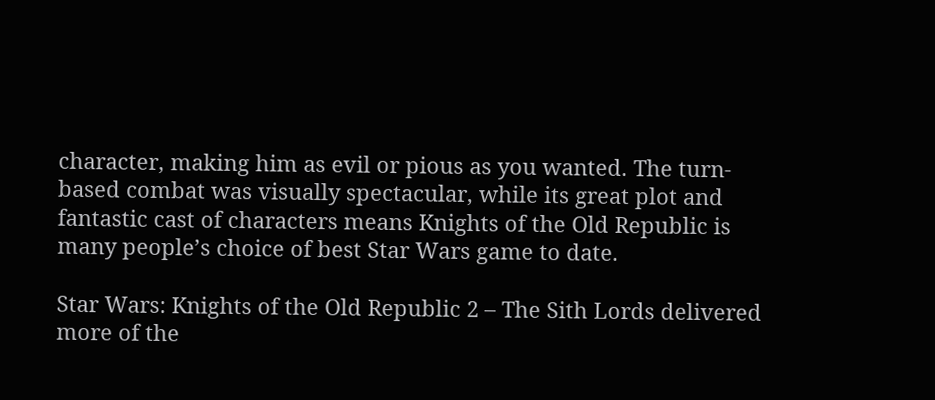character, making him as evil or pious as you wanted. The turn-based combat was visually spectacular, while its great plot and fantastic cast of characters means Knights of the Old Republic is many people’s choice of best Star Wars game to date.

Star Wars: Knights of the Old Republic 2 – The Sith Lords delivered more of the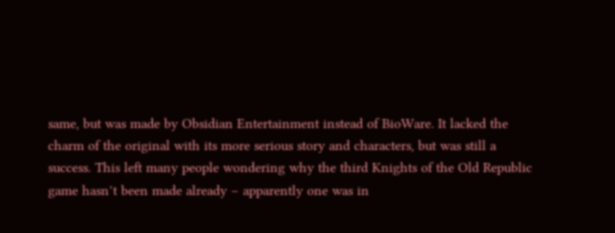same, but was made by Obsidian Entertainment instead of BioWare. It lacked the charm of the original with its more serious story and characters, but was still a success. This left many people wondering why the third Knights of the Old Republic game hasn’t been made already – apparently one was in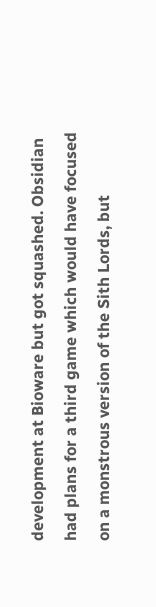development at Bioware but got squashed. Obsidian had plans for a third game which would have focused on a monstrous version of the Sith Lords, but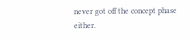never got off the concept phase either.